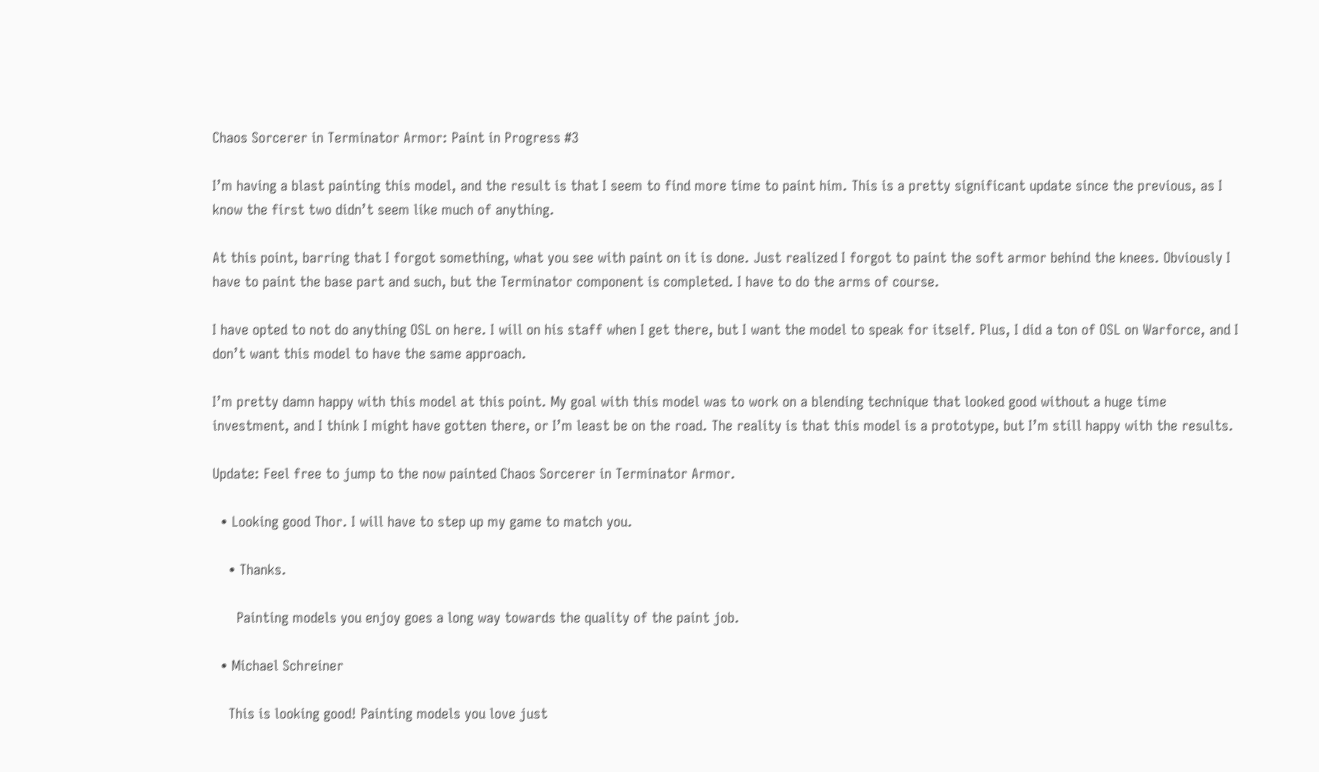Chaos Sorcerer in Terminator Armor: Paint in Progress #3

I’m having a blast painting this model, and the result is that I seem to find more time to paint him. This is a pretty significant update since the previous, as I know the first two didn’t seem like much of anything.

At this point, barring that I forgot something, what you see with paint on it is done. Just realized I forgot to paint the soft armor behind the knees. Obviously I have to paint the base part and such, but the Terminator component is completed. I have to do the arms of course.

I have opted to not do anything OSL on here. I will on his staff when I get there, but I want the model to speak for itself. Plus, I did a ton of OSL on Warforce, and I don’t want this model to have the same approach.

I’m pretty damn happy with this model at this point. My goal with this model was to work on a blending technique that looked good without a huge time investment, and I think I might have gotten there, or I’m least be on the road. The reality is that this model is a prototype, but I’m still happy with the results.

Update: Feel free to jump to the now painted Chaos Sorcerer in Terminator Armor.

  • Looking good Thor. I will have to step up my game to match you.

    • Thanks.

      Painting models you enjoy goes a long way towards the quality of the paint job.

  • Michael Schreiner

    This is looking good! Painting models you love just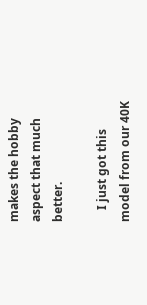makes the hobby aspect that much better.

    I just got this model from our 40K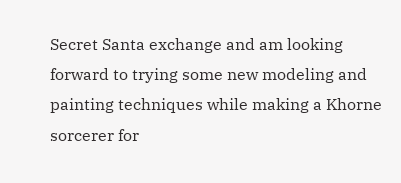Secret Santa exchange and am looking forward to trying some new modeling and painting techniques while making a Khorne sorcerer for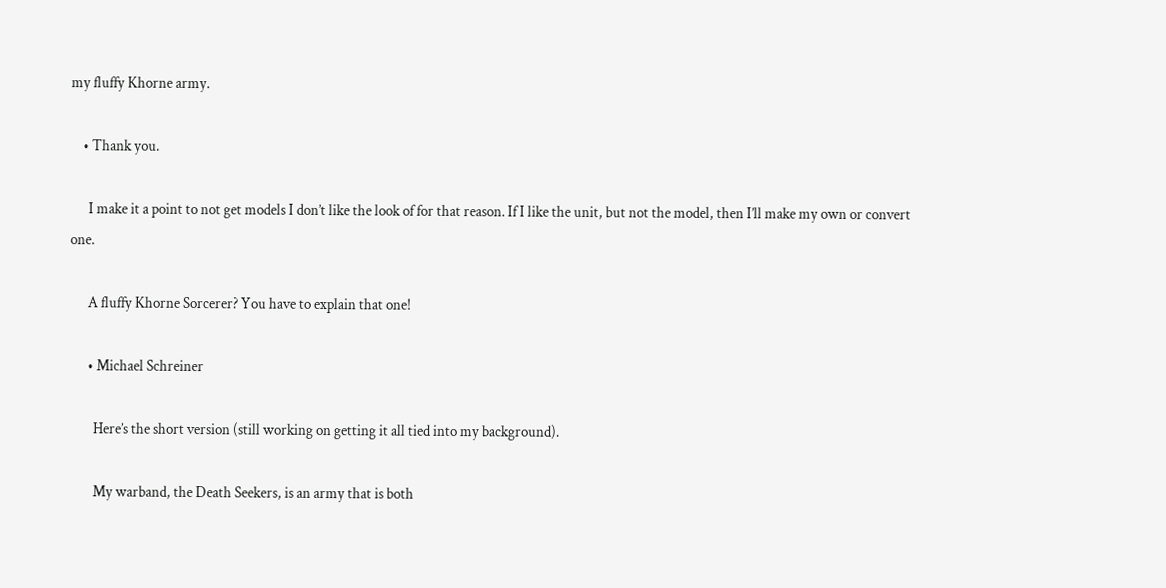my fluffy Khorne army.

    • Thank you.

      I make it a point to not get models I don’t like the look of for that reason. If I like the unit, but not the model, then I’ll make my own or convert one.

      A fluffy Khorne Sorcerer? You have to explain that one!

      • Michael Schreiner

        Here’s the short version (still working on getting it all tied into my background).

        My warband, the Death Seekers, is an army that is both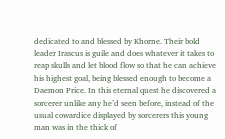dedicated to and blessed by Khorne. Their bold leader Irascus is guile and does whatever it takes to reap skulls and let blood flow so that he can achieve his highest goal, being blessed enough to become a Daemon Price. In this eternal quest he discovered a sorcerer unlike any he’d seen before, instead of the usual cowardice displayed by sorcerers this young man was in the thick of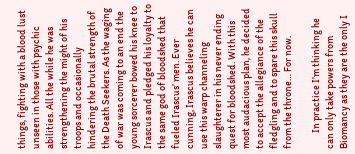things, fighting with a blood lust unseen in those with psychic abilities. All the while he was strengthening the might of his troops and occasionally hindering the brutal strength of the Death Seekers. As the waging of war was coming to an end the young sorcerer bowed his knee to Irascus and pledged his loyalty to the same god of bloodshed that fueled Irascus’ men. Ever cunning, Irascus believes he can use this warp channeling slaughterer in his never ending quest for bloodshed. With this most audacious plan, he decided to accept the allegiance of the fledgling and to spare this skull from the throne… For now.

        In practice I’m thinking he can only take powers from Biomancy as they are the only I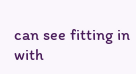can see fitting in with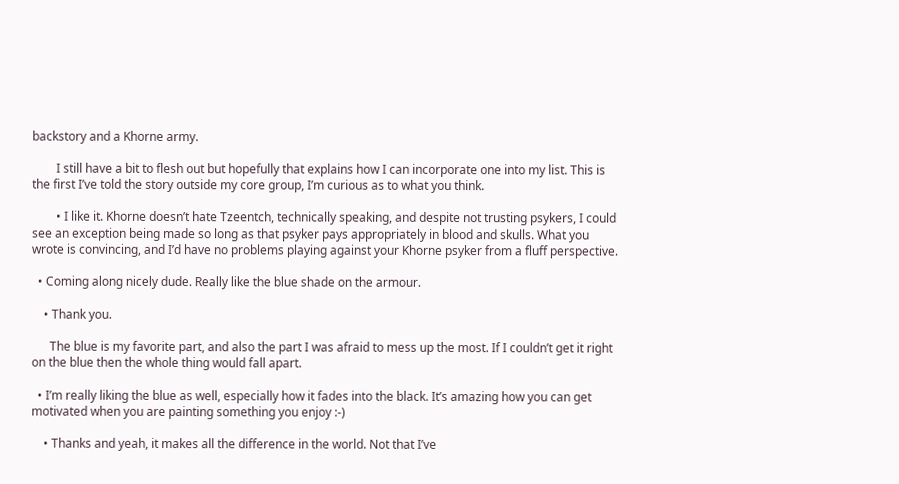backstory and a Khorne army.

        I still have a bit to flesh out but hopefully that explains how I can incorporate one into my list. This is the first I’ve told the story outside my core group, I’m curious as to what you think.

        • I like it. Khorne doesn’t hate Tzeentch, technically speaking, and despite not trusting psykers, I could see an exception being made so long as that psyker pays appropriately in blood and skulls. What you wrote is convincing, and I’d have no problems playing against your Khorne psyker from a fluff perspective.

  • Coming along nicely dude. Really like the blue shade on the armour.

    • Thank you.

      The blue is my favorite part, and also the part I was afraid to mess up the most. If I couldn’t get it right on the blue then the whole thing would fall apart.

  • I’m really liking the blue as well, especially how it fades into the black. It’s amazing how you can get motivated when you are painting something you enjoy :-)

    • Thanks and yeah, it makes all the difference in the world. Not that I’ve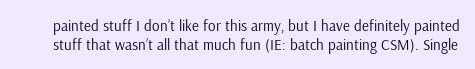painted stuff I don’t like for this army, but I have definitely painted stuff that wasn’t all that much fun (IE: batch painting CSM). Single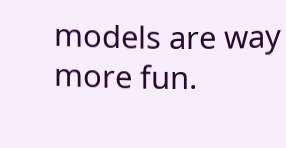models are way more fun.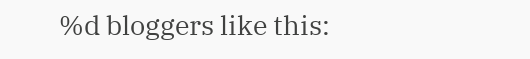%d bloggers like this: